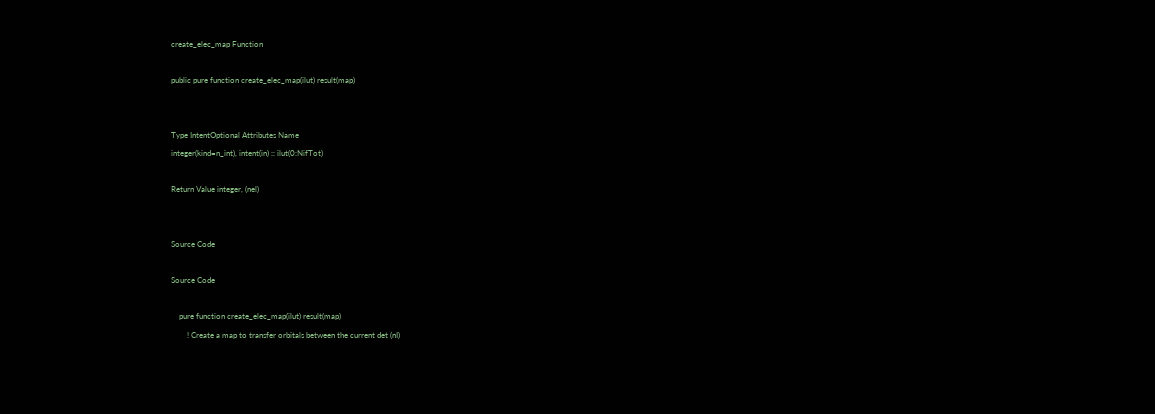create_elec_map Function

public pure function create_elec_map(ilut) result(map)


Type IntentOptional Attributes Name
integer(kind=n_int), intent(in) :: ilut(0:NifTot)

Return Value integer, (nel)


Source Code

Source Code

    pure function create_elec_map(ilut) result(map)
        ! Create a map to transfer orbitals between the current det (nI)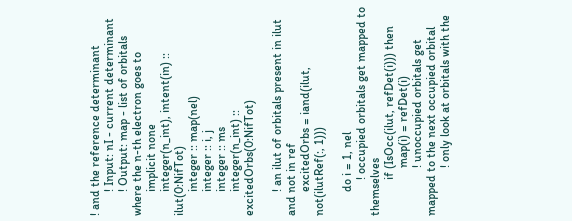! and the reference determinant
        ! Input: nI - current determinant
        ! Output: map - list of orbitals where the n-th electron goes to
        implicit none
        integer(n_int), intent(in) :: ilut(0:NifTot)
        integer :: map(nel)
        integer :: i, j
        integer :: ms
        integer(n_int) :: excitedOrbs(0:NifTot)

        ! an ilut of orbitals present in ilut and not in ref
        excitedOrbs = iand(ilut, not(ilutRef(:, 1)))

        do i = 1, nel
            ! occupied orbitals get mapped to themselves
            if (IsOcc(ilut, refDet(i))) then
                map(i) = refDet(i)
                ! unoccupied orbitals get mapped to the next occupied orbital
                ! only look at orbitals with the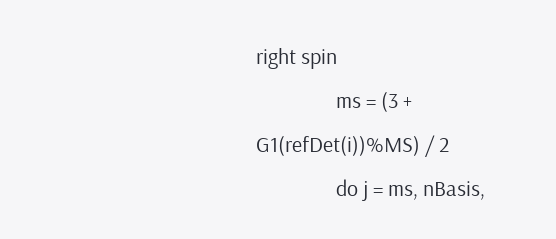right spin
                ms = (3 + G1(refDet(i))%MS) / 2
                do j = ms, nBasis,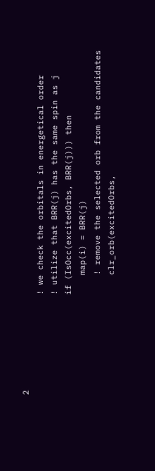2
                    ! we check the orbitals in energetical order
                    ! utilize that BRR(j) has the same spin as j
                    if (IsOcc(excitedOrbs, BRR(j))) then
                        map(i) = BRR(j)
                        ! remove the selected orb from the candidates
                        clr_orb(excitedOrbs,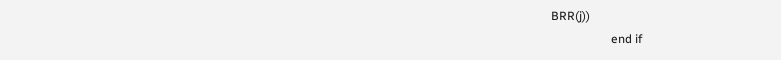BRR(j))
                    end if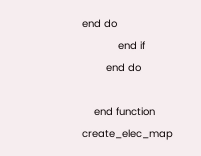end do
            end if
        end do

    end function create_elec_map